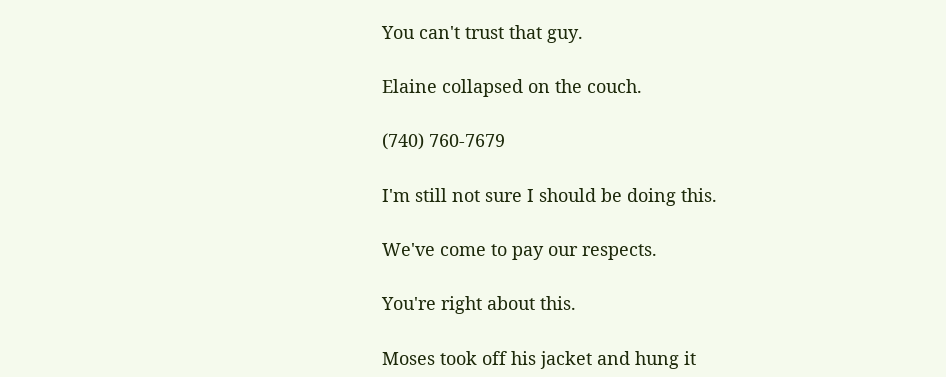You can't trust that guy.

Elaine collapsed on the couch.

(740) 760-7679

I'm still not sure I should be doing this.

We've come to pay our respects.

You're right about this.

Moses took off his jacket and hung it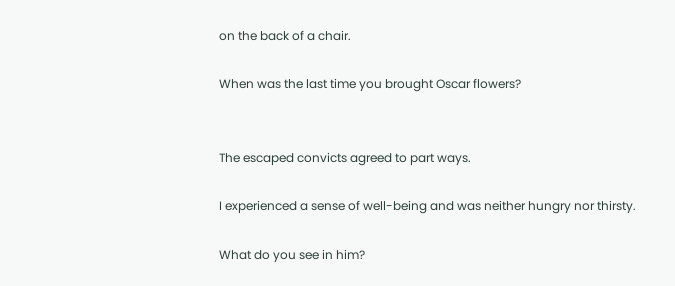on the back of a chair.

When was the last time you brought Oscar flowers?


The escaped convicts agreed to part ways.

I experienced a sense of well-being and was neither hungry nor thirsty.

What do you see in him?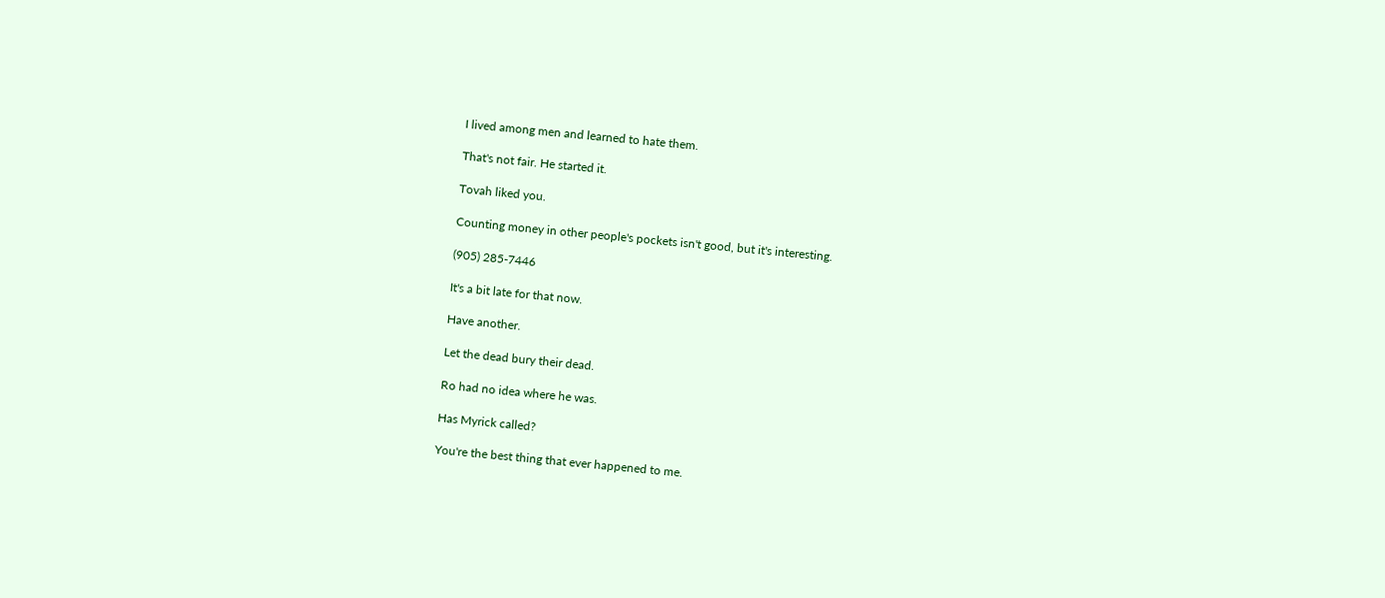I lived among men and learned to hate them.

That's not fair. He started it.

Tovah liked you.

Counting money in other people's pockets isn't good, but it's interesting.

(905) 285-7446

It's a bit late for that now.

Have another.

Let the dead bury their dead.

Ro had no idea where he was.

Has Myrick called?

You're the best thing that ever happened to me.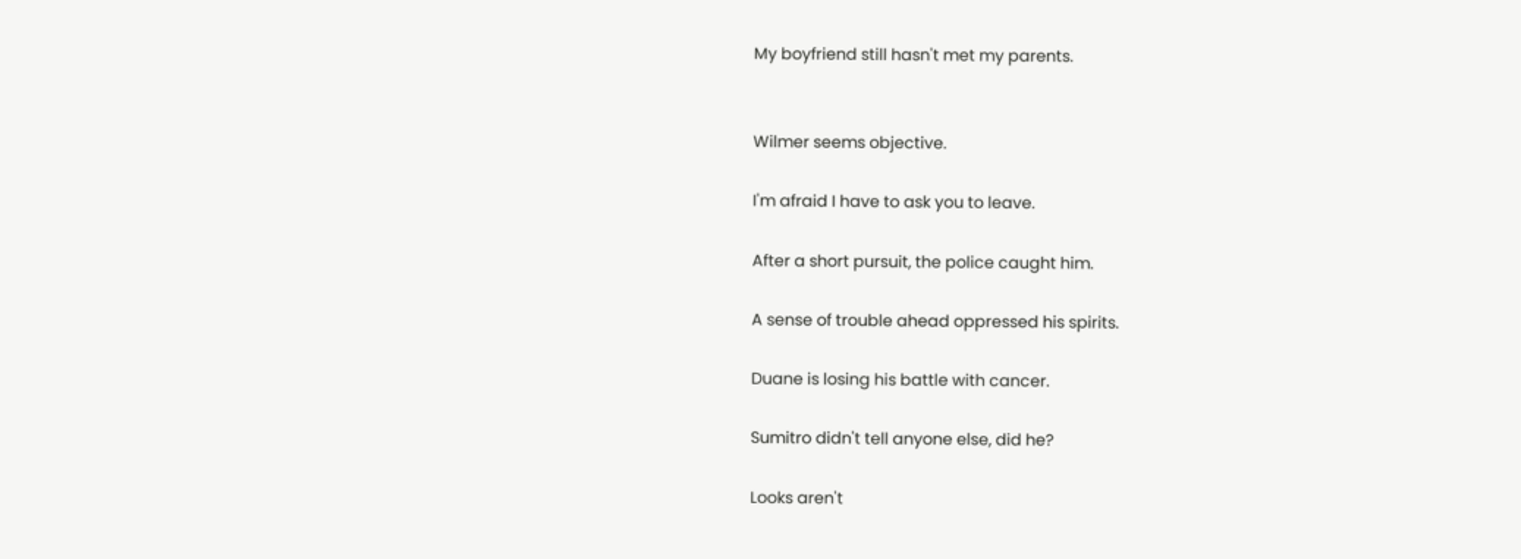My boyfriend still hasn't met my parents.


Wilmer seems objective.

I'm afraid I have to ask you to leave.

After a short pursuit, the police caught him.

A sense of trouble ahead oppressed his spirits.

Duane is losing his battle with cancer.

Sumitro didn't tell anyone else, did he?

Looks aren't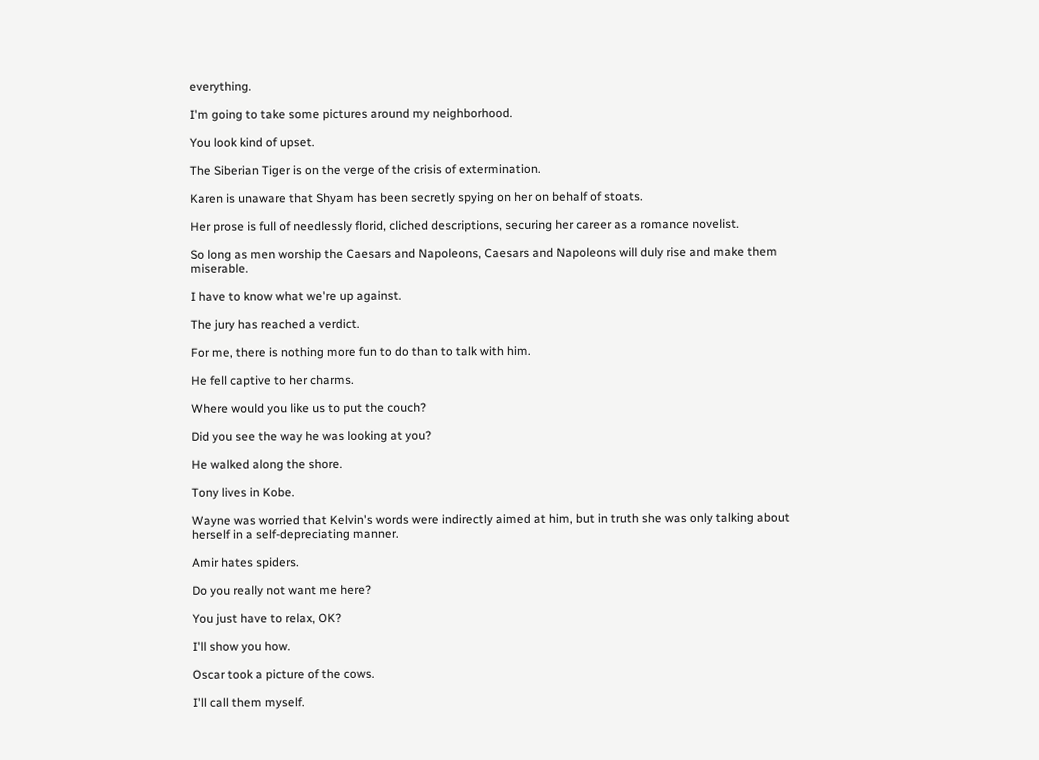everything.

I'm going to take some pictures around my neighborhood.

You look kind of upset.

The Siberian Tiger is on the verge of the crisis of extermination.

Karen is unaware that Shyam has been secretly spying on her on behalf of stoats.

Her prose is full of needlessly florid, cliched descriptions, securing her career as a romance novelist.

So long as men worship the Caesars and Napoleons, Caesars and Napoleons will duly rise and make them miserable.

I have to know what we're up against.

The jury has reached a verdict.

For me, there is nothing more fun to do than to talk with him.

He fell captive to her charms.

Where would you like us to put the couch?

Did you see the way he was looking at you?

He walked along the shore.

Tony lives in Kobe.

Wayne was worried that Kelvin's words were indirectly aimed at him, but in truth she was only talking about herself in a self-depreciating manner.

Amir hates spiders.

Do you really not want me here?

You just have to relax, OK?

I'll show you how.

Oscar took a picture of the cows.

I'll call them myself.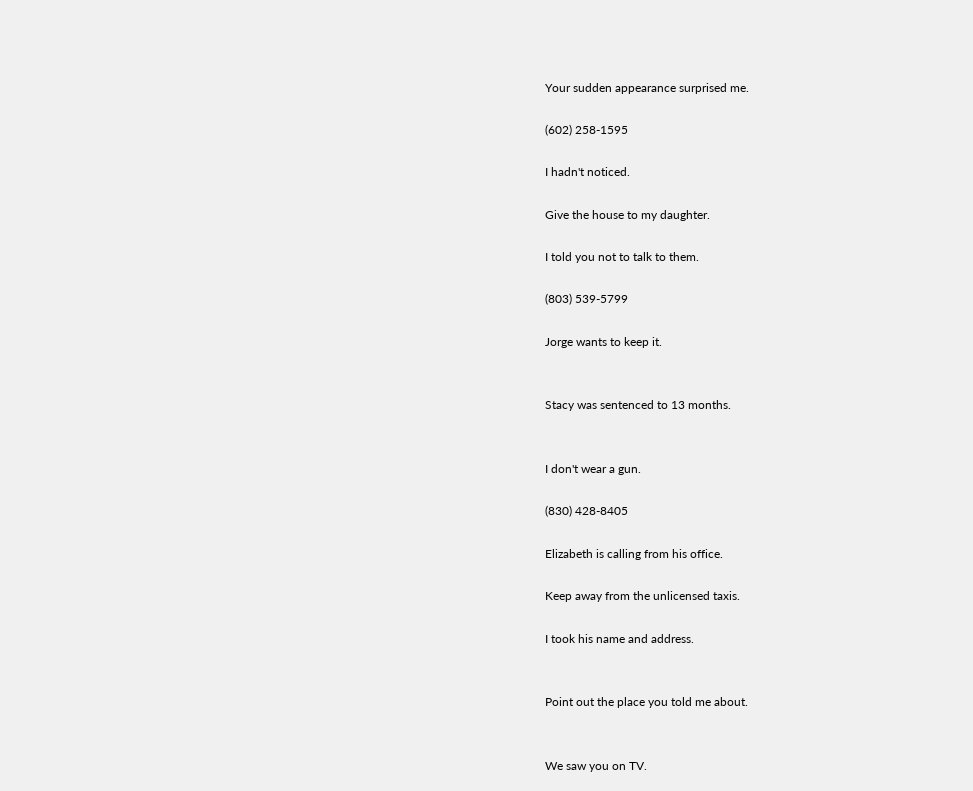Your sudden appearance surprised me.

(602) 258-1595

I hadn't noticed.

Give the house to my daughter.

I told you not to talk to them.

(803) 539-5799

Jorge wants to keep it.


Stacy was sentenced to 13 months.


I don't wear a gun.

(830) 428-8405

Elizabeth is calling from his office.

Keep away from the unlicensed taxis.

I took his name and address.


Point out the place you told me about.


We saw you on TV.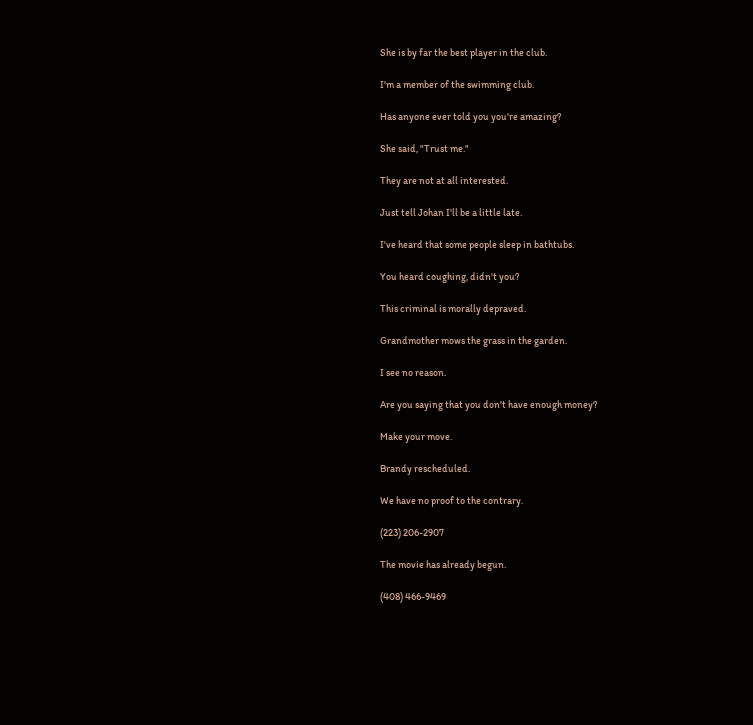She is by far the best player in the club.

I'm a member of the swimming club.

Has anyone ever told you you're amazing?

She said, "Trust me."

They are not at all interested.

Just tell Johan I'll be a little late.

I've heard that some people sleep in bathtubs.

You heard coughing, didn't you?

This criminal is morally depraved.

Grandmother mows the grass in the garden.

I see no reason.

Are you saying that you don't have enough money?

Make your move.

Brandy rescheduled.

We have no proof to the contrary.

(223) 206-2907

The movie has already begun.

(408) 466-9469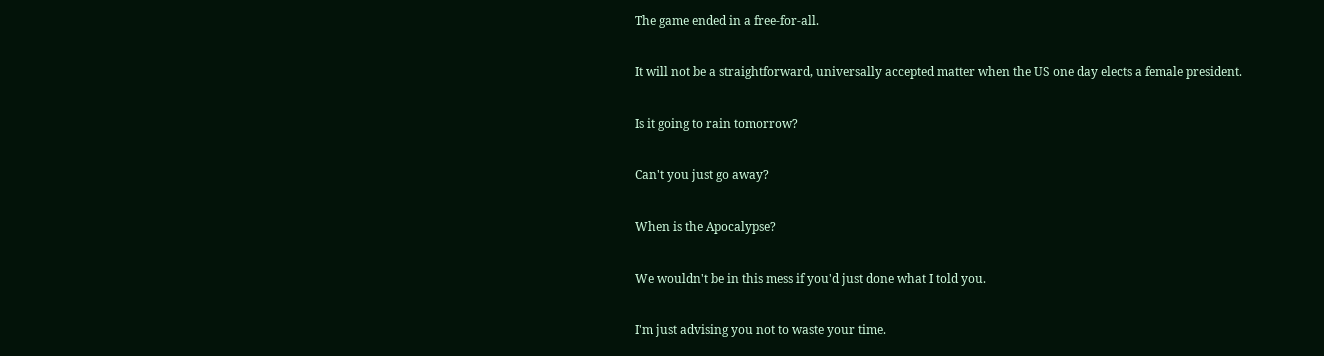The game ended in a free-for-all.

It will not be a straightforward, universally accepted matter when the US one day elects a female president.

Is it going to rain tomorrow?

Can't you just go away?

When is the Apocalypse?

We wouldn't be in this mess if you'd just done what I told you.

I'm just advising you not to waste your time.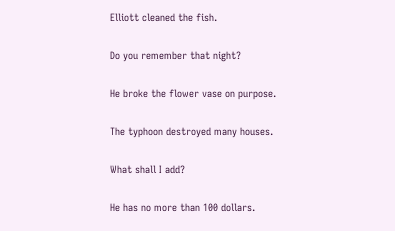Elliott cleaned the fish.

Do you remember that night?

He broke the flower vase on purpose.

The typhoon destroyed many houses.

What shall I add?

He has no more than 100 dollars.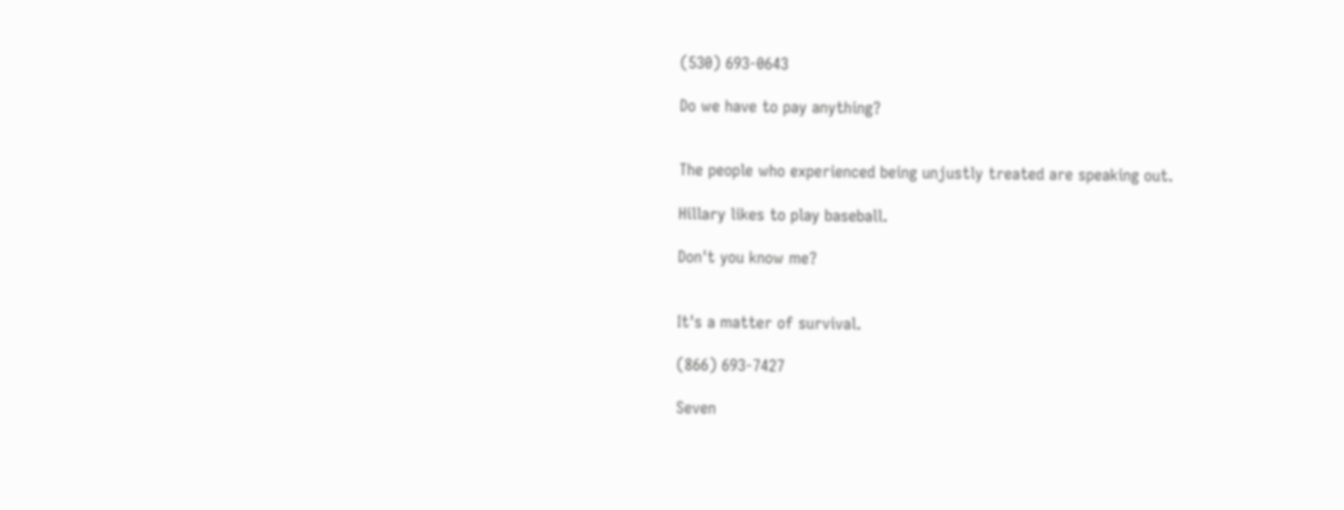(530) 693-0643

Do we have to pay anything?


The people who experienced being unjustly treated are speaking out.

Hillary likes to play baseball.

Don't you know me?


It's a matter of survival.

(866) 693-7427

Seven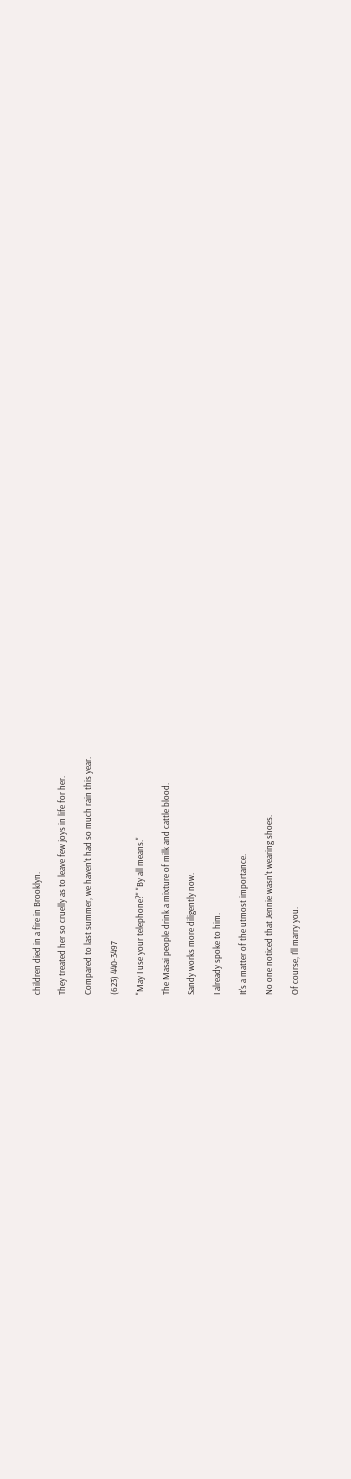children died in a fire in Brooklyn.

They treated her so cruelly as to leave few joys in life for her.

Compared to last summer, we haven't had so much rain this year.

(623) 440-3497

"May I use your telephone?" "By all means."

The Masai people drink a mixture of milk and cattle blood.

Sandy works more diligently now.

I already spoke to him.

It's a matter of the utmost importance.

No one noticed that Jennie wasn't wearing shoes.

Of course, I'll marry you.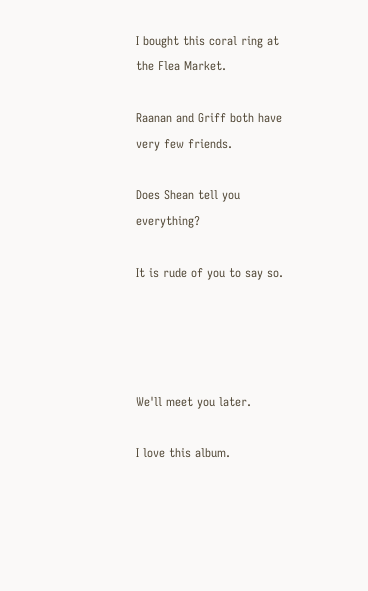I bought this coral ring at the Flea Market.

Raanan and Griff both have very few friends.

Does Shean tell you everything?

It is rude of you to say so.




We'll meet you later.

I love this album.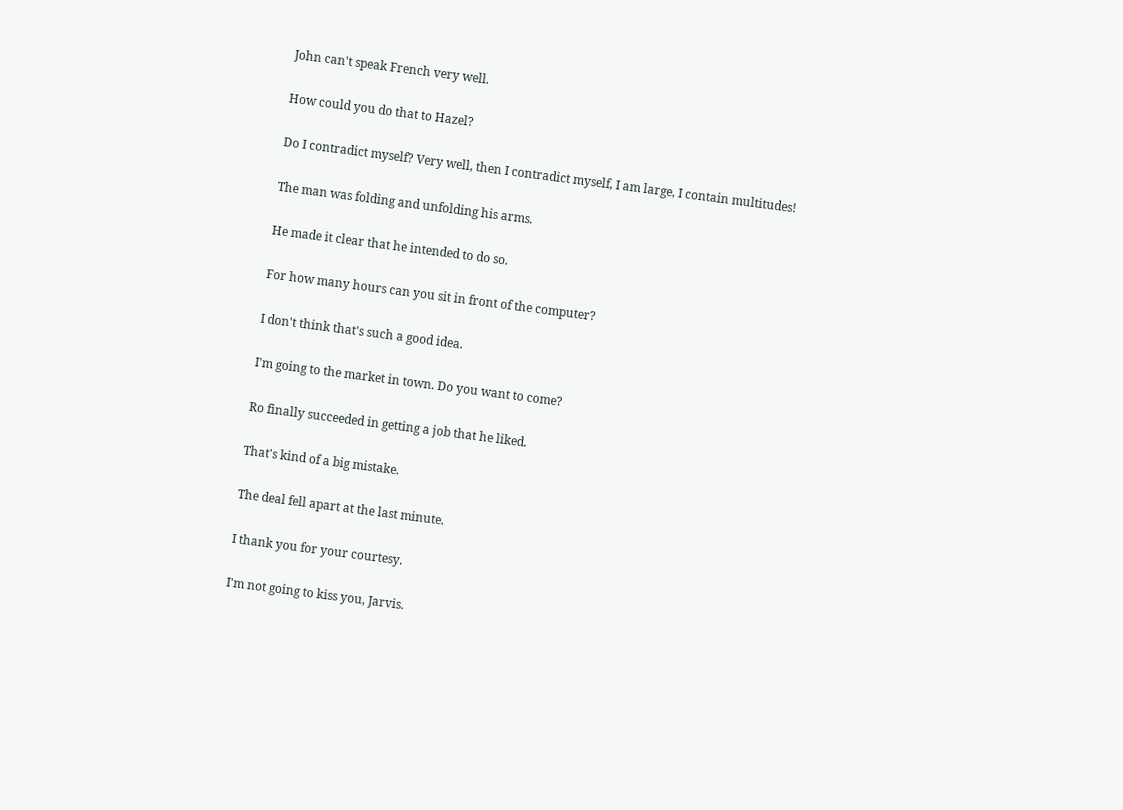John can't speak French very well.

How could you do that to Hazel?

Do I contradict myself? Very well, then I contradict myself, I am large, I contain multitudes!

The man was folding and unfolding his arms.

He made it clear that he intended to do so.

For how many hours can you sit in front of the computer?

I don't think that's such a good idea.

I'm going to the market in town. Do you want to come?

Ro finally succeeded in getting a job that he liked.

That's kind of a big mistake.

The deal fell apart at the last minute.

I thank you for your courtesy.

I'm not going to kiss you, Jarvis.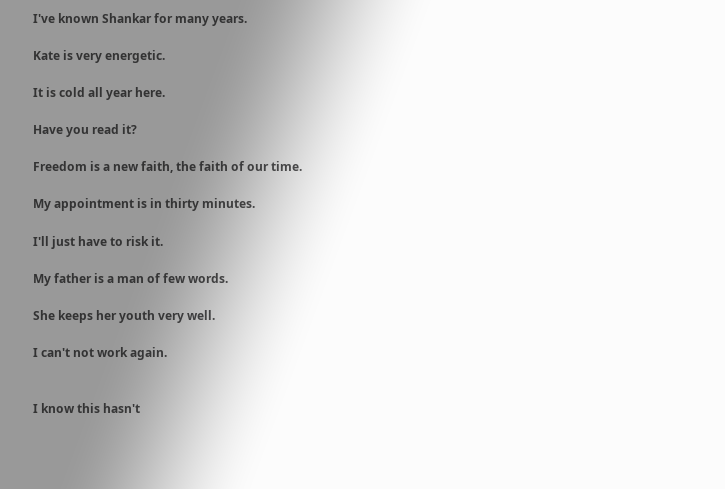I've known Shankar for many years.

Kate is very energetic.

It is cold all year here.

Have you read it?

Freedom is a new faith, the faith of our time.

My appointment is in thirty minutes.

I'll just have to risk it.

My father is a man of few words.

She keeps her youth very well.

I can't not work again.


I know this hasn't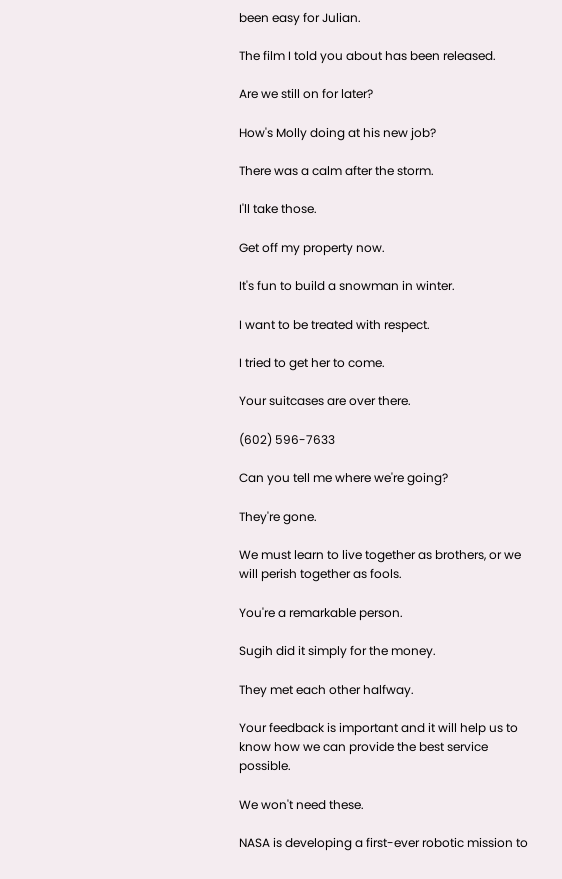been easy for Julian.

The film I told you about has been released.

Are we still on for later?

How's Molly doing at his new job?

There was a calm after the storm.

I'll take those.

Get off my property now.

It's fun to build a snowman in winter.

I want to be treated with respect.

I tried to get her to come.

Your suitcases are over there.

(602) 596-7633

Can you tell me where we're going?

They're gone.

We must learn to live together as brothers, or we will perish together as fools.

You're a remarkable person.

Sugih did it simply for the money.

They met each other halfway.

Your feedback is important and it will help us to know how we can provide the best service possible.

We won't need these.

NASA is developing a first-ever robotic mission to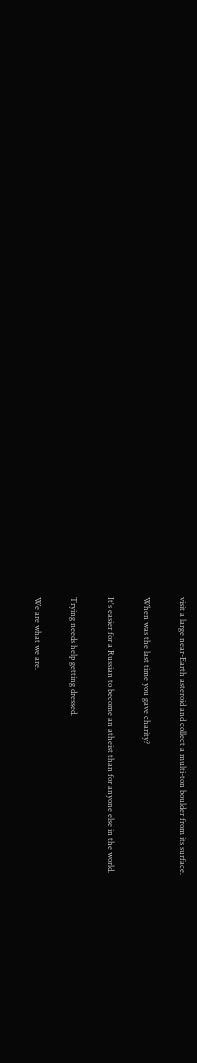visit a large near-Earth asteroid and collect a multi-ton boulder from its surface.

When was the last time you gave charity?

It's easier for a Russian to become an atheist than for anyone else in the world.

Trying needs help getting dressed.

We are what we are.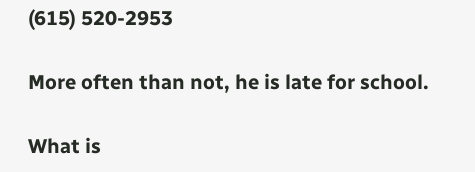(615) 520-2953

More often than not, he is late for school.

What is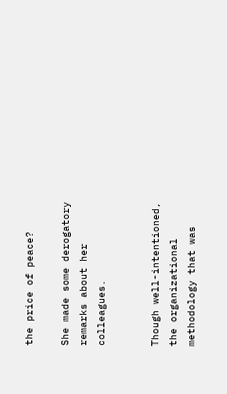the price of peace?

She made some derogatory remarks about her colleagues.


Though well-intentioned, the organizational methodology that was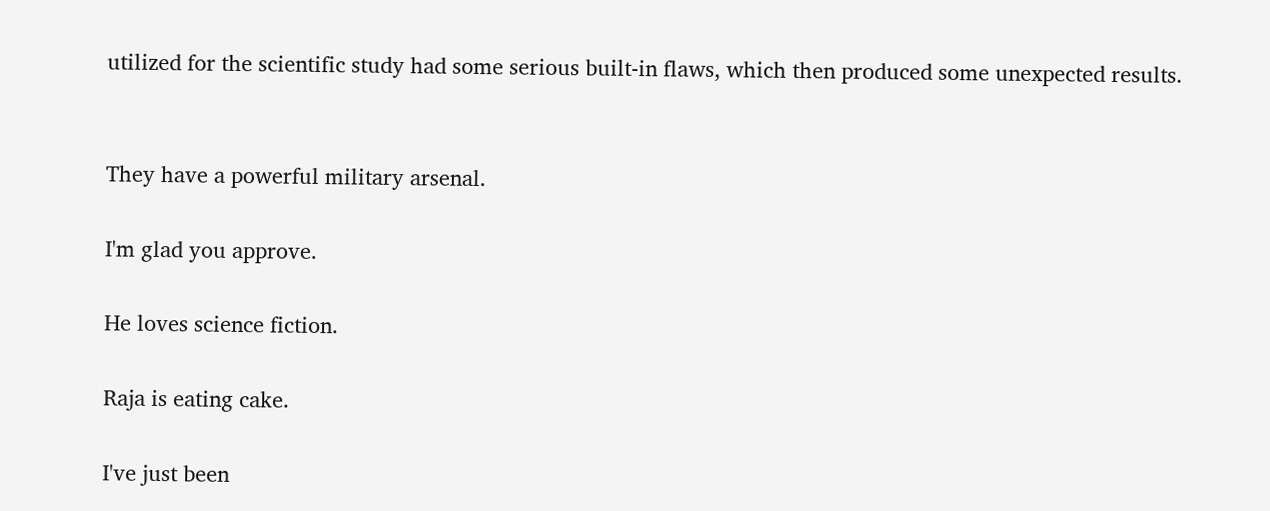utilized for the scientific study had some serious built-in flaws, which then produced some unexpected results.


They have a powerful military arsenal.

I'm glad you approve.

He loves science fiction.

Raja is eating cake.

I've just been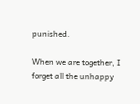punished.

When we are together, I forget all the unhappy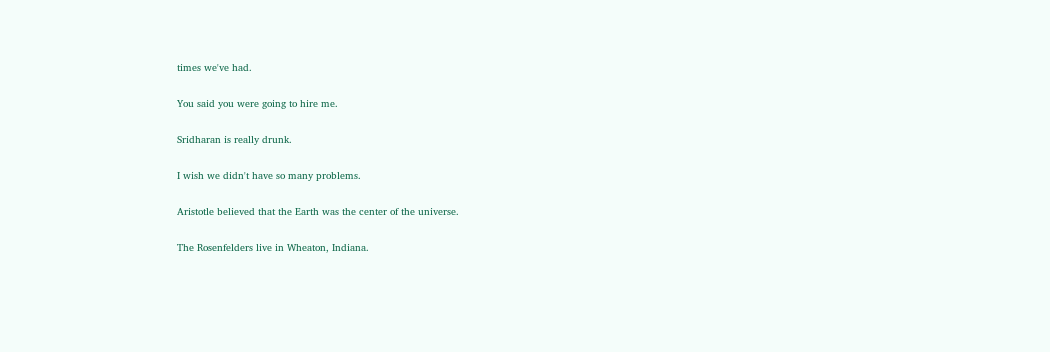times we've had.

You said you were going to hire me.

Sridharan is really drunk.

I wish we didn't have so many problems.

Aristotle believed that the Earth was the center of the universe.

The Rosenfelders live in Wheaton, Indiana.